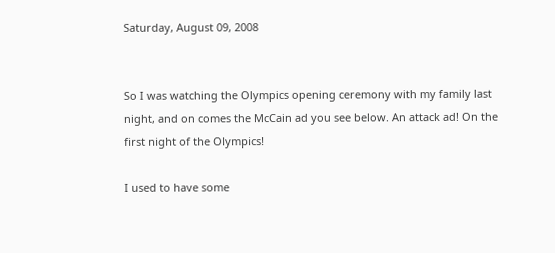Saturday, August 09, 2008


So I was watching the Olympics opening ceremony with my family last night, and on comes the McCain ad you see below. An attack ad! On the first night of the Olympics!

I used to have some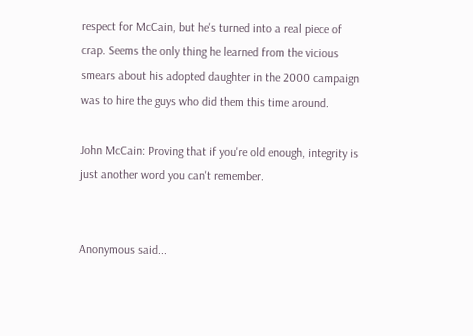respect for McCain, but he's turned into a real piece of crap. Seems the only thing he learned from the vicious smears about his adopted daughter in the 2000 campaign was to hire the guys who did them this time around.

John McCain: Proving that if you're old enough, integrity is just another word you can't remember.


Anonymous said...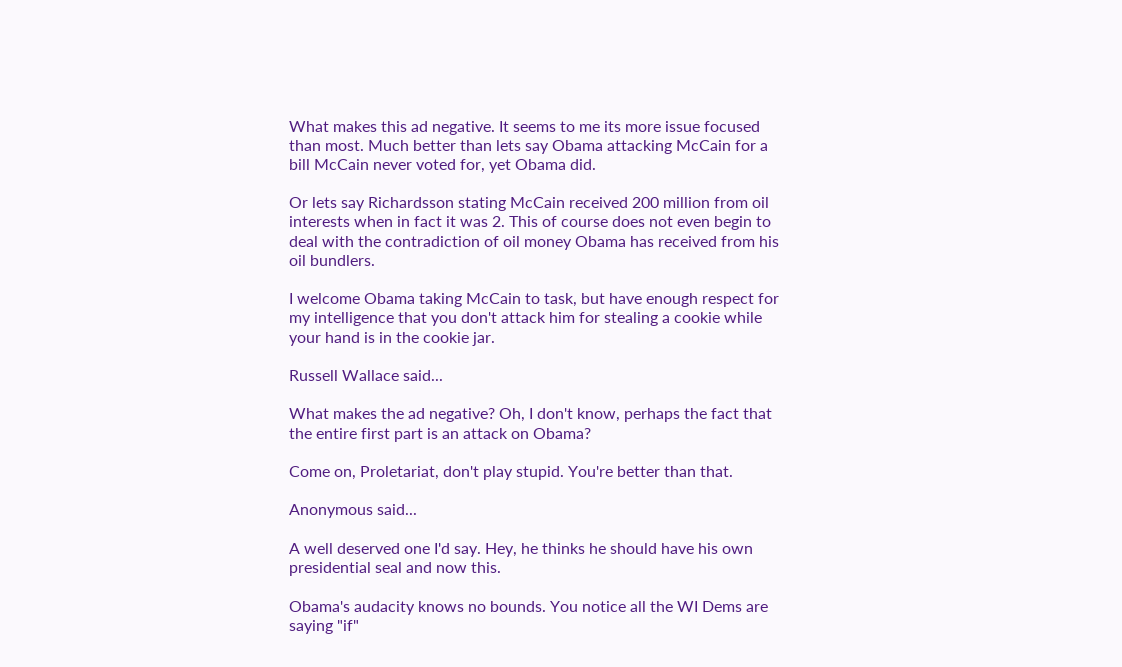What makes this ad negative. It seems to me its more issue focused than most. Much better than lets say Obama attacking McCain for a bill McCain never voted for, yet Obama did.

Or lets say Richardsson stating McCain received 200 million from oil interests when in fact it was 2. This of course does not even begin to deal with the contradiction of oil money Obama has received from his oil bundlers.

I welcome Obama taking McCain to task, but have enough respect for my intelligence that you don't attack him for stealing a cookie while your hand is in the cookie jar.

Russell Wallace said...

What makes the ad negative? Oh, I don't know, perhaps the fact that the entire first part is an attack on Obama?

Come on, Proletariat, don't play stupid. You're better than that.

Anonymous said...

A well deserved one I'd say. Hey, he thinks he should have his own presidential seal and now this.

Obama's audacity knows no bounds. You notice all the WI Dems are saying "if"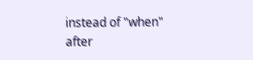instead of "when" after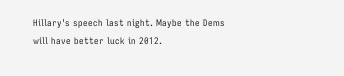Hillary's speech last night. Maybe the Dems will have better luck in 2012.